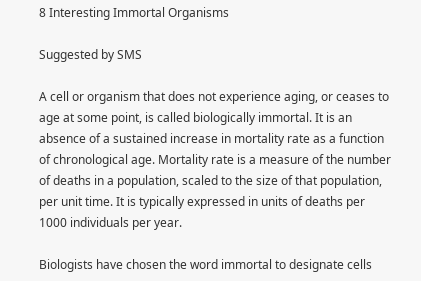8 Interesting Immortal Organisms

Suggested by SMS

A cell or organism that does not experience aging, or ceases to age at some point, is called biologically immortal. It is an absence of a sustained increase in mortality rate as a function of chronological age. Mortality rate is a measure of the number of deaths in a population, scaled to the size of that population, per unit time. It is typically expressed in units of deaths per 1000 individuals per year.

Biologists have chosen the word immortal to designate cells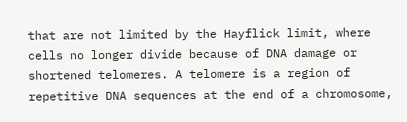that are not limited by the Hayflick limit, where cells no longer divide because of DNA damage or shortened telomeres. A telomere is a region of repetitive DNA sequences at the end of a chromosome,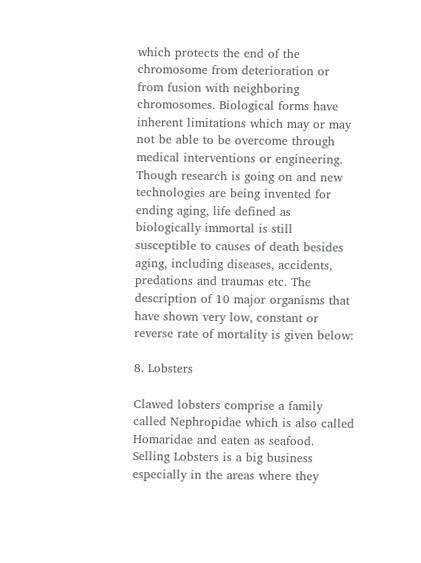which protects the end of the chromosome from deterioration or from fusion with neighboring chromosomes. Biological forms have inherent limitations which may or may not be able to be overcome through medical interventions or engineering. Though research is going on and new technologies are being invented for ending aging, life defined as biologically immortal is still susceptible to causes of death besides aging, including diseases, accidents, predations and traumas etc. The description of 10 major organisms that have shown very low, constant or reverse rate of mortality is given below:

8. Lobsters

Clawed lobsters comprise a family called Nephropidae which is also called Homaridae and eaten as seafood. Selling Lobsters is a big business especially in the areas where they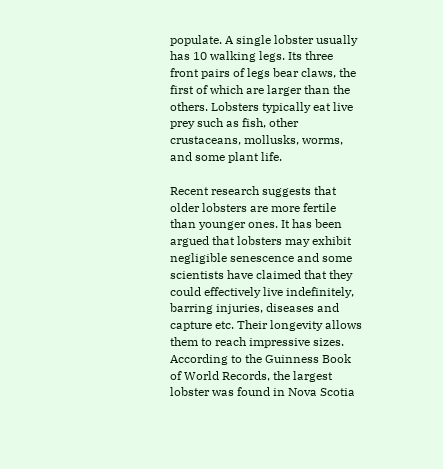populate. A single lobster usually has 10 walking legs. Its three front pairs of legs bear claws, the first of which are larger than the others. Lobsters typically eat live prey such as fish, other crustaceans, mollusks, worms, and some plant life.

Recent research suggests that older lobsters are more fertile than younger ones. It has been argued that lobsters may exhibit negligible senescence and some scientists have claimed that they could effectively live indefinitely, barring injuries, diseases and capture etc. Their longevity allows them to reach impressive sizes. According to the Guinness Book of World Records, the largest lobster was found in Nova Scotia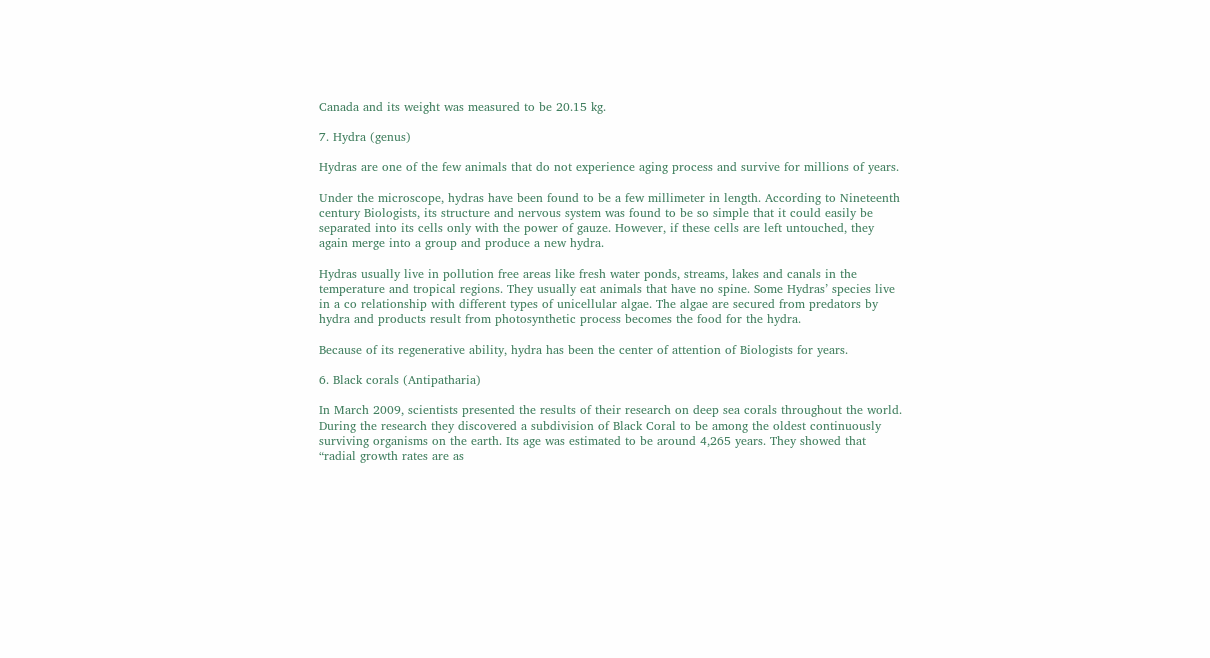Canada and its weight was measured to be 20.15 kg.

7. Hydra (genus)

Hydras are one of the few animals that do not experience aging process and survive for millions of years.

Under the microscope, hydras have been found to be a few millimeter in length. According to Nineteenth century Biologists, its structure and nervous system was found to be so simple that it could easily be separated into its cells only with the power of gauze. However, if these cells are left untouched, they again merge into a group and produce a new hydra.

Hydras usually live in pollution free areas like fresh water ponds, streams, lakes and canals in the temperature and tropical regions. They usually eat animals that have no spine. Some Hydras’ species live in a co relationship with different types of unicellular algae. The algae are secured from predators by hydra and products result from photosynthetic process becomes the food for the hydra.

Because of its regenerative ability, hydra has been the center of attention of Biologists for years.

6. Black corals (Antipatharia)

In March 2009, scientists presented the results of their research on deep sea corals throughout the world. During the research they discovered a subdivision of Black Coral to be among the oldest continuously surviving organisms on the earth. Its age was estimated to be around 4,265 years. They showed that “radial growth rates are as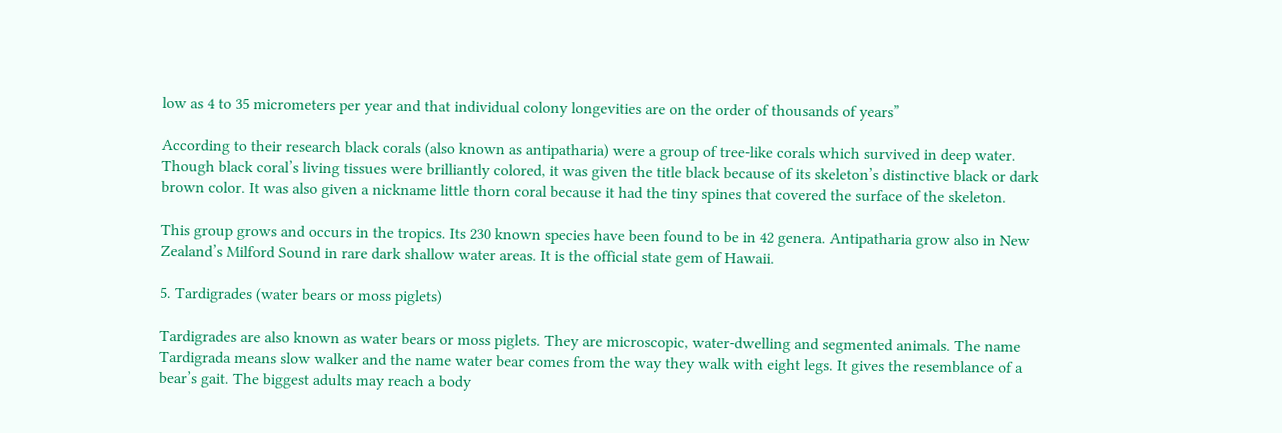low as 4 to 35 micrometers per year and that individual colony longevities are on the order of thousands of years”

According to their research black corals (also known as antipatharia) were a group of tree-like corals which survived in deep water. Though black coral’s living tissues were brilliantly colored, it was given the title black because of its skeleton’s distinctive black or dark brown color. It was also given a nickname little thorn coral because it had the tiny spines that covered the surface of the skeleton.

This group grows and occurs in the tropics. Its 230 known species have been found to be in 42 genera. Antipatharia grow also in New Zealand’s Milford Sound in rare dark shallow water areas. It is the official state gem of Hawaii.

5. Tardigrades (water bears or moss piglets)

Tardigrades are also known as water bears or moss piglets. They are microscopic, water-dwelling and segmented animals. The name Tardigrada means slow walker and the name water bear comes from the way they walk with eight legs. It gives the resemblance of a bear’s gait. The biggest adults may reach a body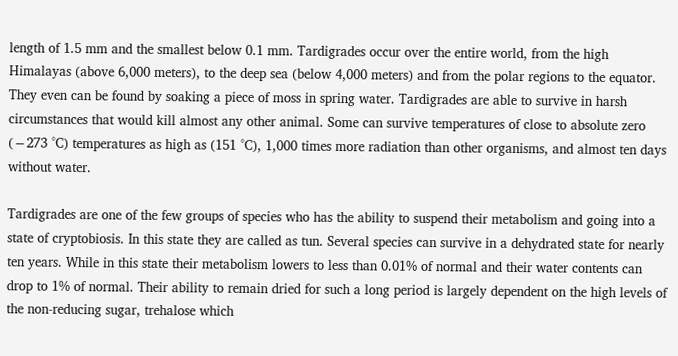length of 1.5 mm and the smallest below 0.1 mm. Tardigrades occur over the entire world, from the high Himalayas (above 6,000 meters), to the deep sea (below 4,000 meters) and from the polar regions to the equator. They even can be found by soaking a piece of moss in spring water. Tardigrades are able to survive in harsh circumstances that would kill almost any other animal. Some can survive temperatures of close to absolute zero (−273 °C) temperatures as high as (151 °C), 1,000 times more radiation than other organisms, and almost ten days without water.

Tardigrades are one of the few groups of species who has the ability to suspend their metabolism and going into a state of cryptobiosis. In this state they are called as tun. Several species can survive in a dehydrated state for nearly ten years. While in this state their metabolism lowers to less than 0.01% of normal and their water contents can drop to 1% of normal. Their ability to remain dried for such a long period is largely dependent on the high levels of the non-reducing sugar, trehalose which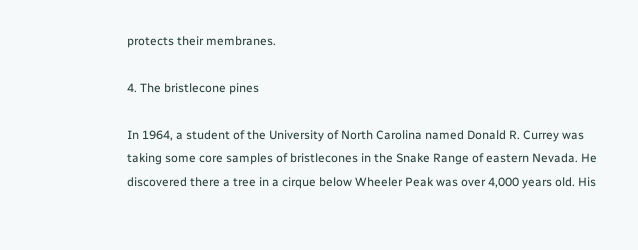protects their membranes.

4. The bristlecone pines

In 1964, a student of the University of North Carolina named Donald R. Currey was taking some core samples of bristlecones in the Snake Range of eastern Nevada. He discovered there a tree in a cirque below Wheeler Peak was over 4,000 years old. His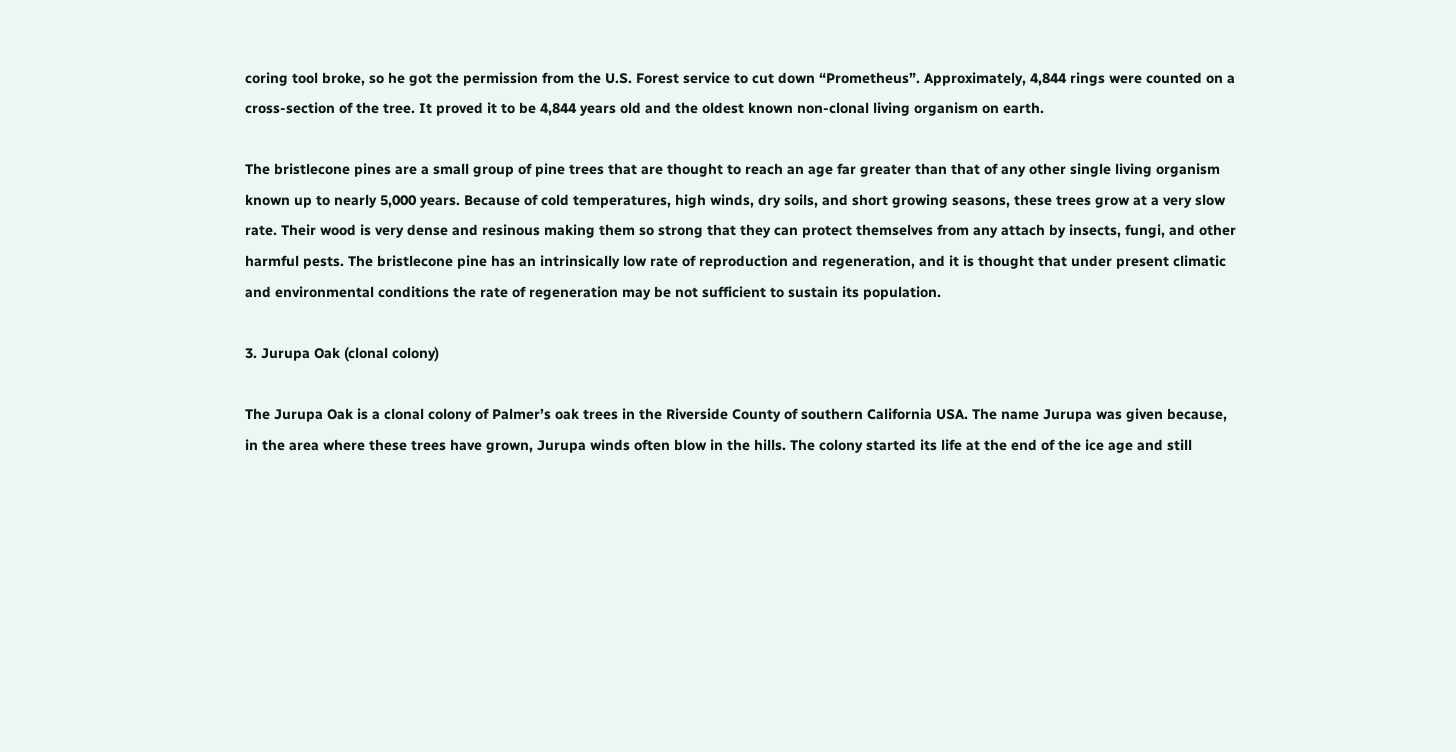coring tool broke, so he got the permission from the U.S. Forest service to cut down “Prometheus”. Approximately, 4,844 rings were counted on a cross-section of the tree. It proved it to be 4,844 years old and the oldest known non-clonal living organism on earth.

The bristlecone pines are a small group of pine trees that are thought to reach an age far greater than that of any other single living organism known up to nearly 5,000 years. Because of cold temperatures, high winds, dry soils, and short growing seasons, these trees grow at a very slow rate. Their wood is very dense and resinous making them so strong that they can protect themselves from any attach by insects, fungi, and other harmful pests. The bristlecone pine has an intrinsically low rate of reproduction and regeneration, and it is thought that under present climatic and environmental conditions the rate of regeneration may be not sufficient to sustain its population.

3. Jurupa Oak (clonal colony)

The Jurupa Oak is a clonal colony of Palmer’s oak trees in the Riverside County of southern California USA. The name Jurupa was given because, in the area where these trees have grown, Jurupa winds often blow in the hills. The colony started its life at the end of the ice age and still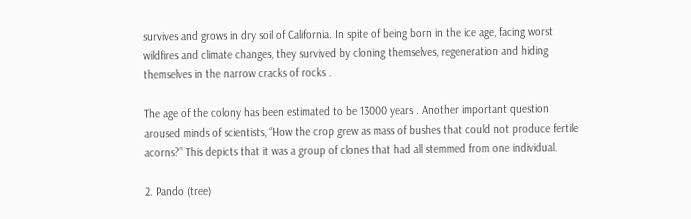survives and grows in dry soil of California. In spite of being born in the ice age, facing worst wildfires and climate changes, they survived by cloning themselves, regeneration and hiding themselves in the narrow cracks of rocks .

The age of the colony has been estimated to be 13000 years . Another important question aroused minds of scientists, “How the crop grew as mass of bushes that could not produce fertile acorns?” This depicts that it was a group of clones that had all stemmed from one individual.

2. Pando (tree)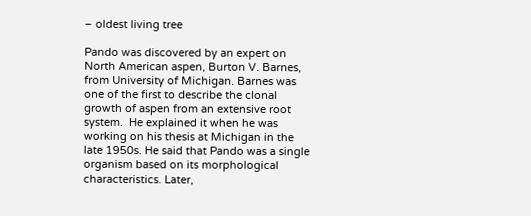– oldest living tree

Pando was discovered by an expert on North American aspen, Burton V. Barnes, from University of Michigan. Barnes was one of the first to describe the clonal growth of aspen from an extensive root system.  He explained it when he was working on his thesis at Michigan in the late 1950s. He said that Pando was a single organism based on its morphological characteristics. Later,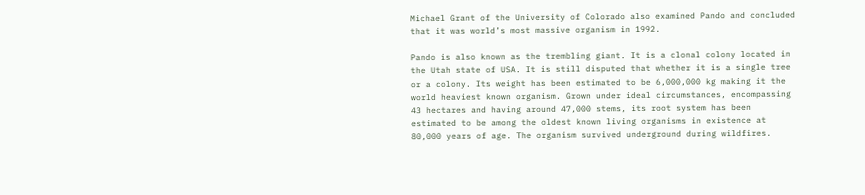Michael Grant of the University of Colorado also examined Pando and concluded that it was world’s most massive organism in 1992.

Pando is also known as the trembling giant. It is a clonal colony located in the Utah state of USA. It is still disputed that whether it is a single tree or a colony. Its weight has been estimated to be 6,000,000 kg making it the world heaviest known organism. Grown under ideal circumstances, encompassing 43 hectares and having around 47,000 stems, its root system has been estimated to be among the oldest known living organisms in existence at 80,000 years of age. The organism survived underground during wildfires.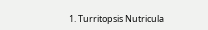1. Turritopsis Nutricula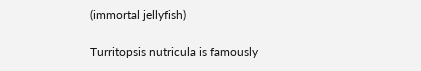(immortal jellyfish)

Turritopsis nutricula is famously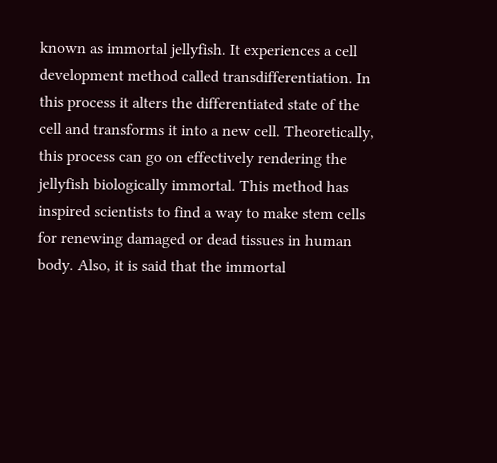known as immortal jellyfish. It experiences a cell development method called transdifferentiation. In this process it alters the differentiated state of the cell and transforms it into a new cell. Theoretically, this process can go on effectively rendering the jellyfish biologically immortal. This method has inspired scientists to find a way to make stem cells for renewing damaged or dead tissues in human body. Also, it is said that the immortal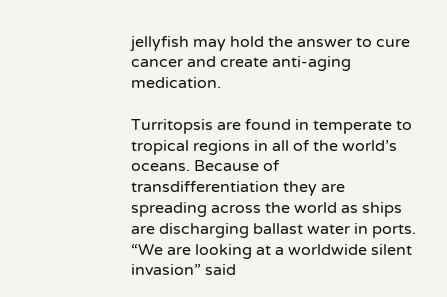jellyfish may hold the answer to cure cancer and create anti-aging medication.

Turritopsis are found in temperate to tropical regions in all of the world’s oceans. Because of transdifferentiation they are spreading across the world as ships are discharging ballast water in ports. “We are looking at a worldwide silent invasion” said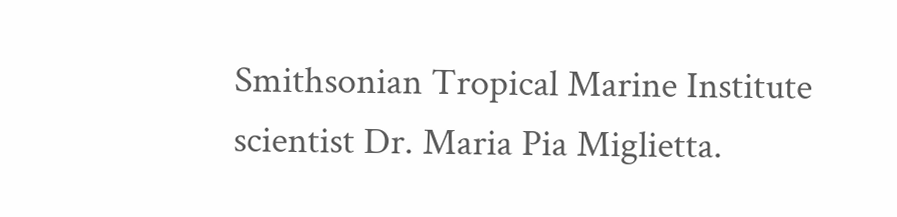Smithsonian Tropical Marine Institute scientist Dr. Maria Pia Miglietta.